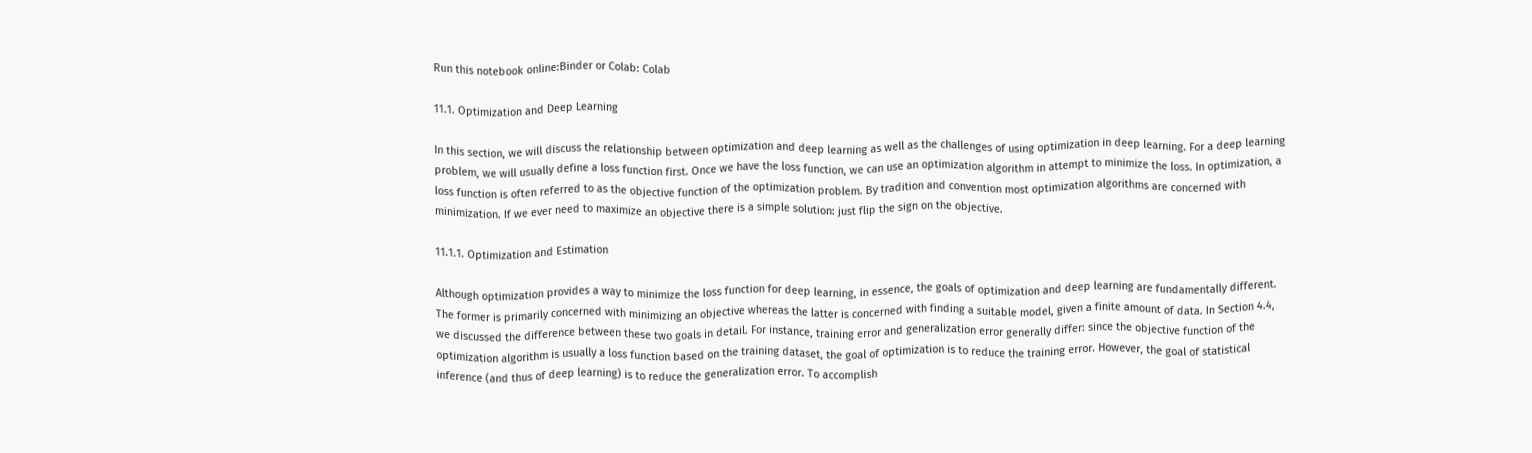Run this notebook online:Binder or Colab: Colab

11.1. Optimization and Deep Learning

In this section, we will discuss the relationship between optimization and deep learning as well as the challenges of using optimization in deep learning. For a deep learning problem, we will usually define a loss function first. Once we have the loss function, we can use an optimization algorithm in attempt to minimize the loss. In optimization, a loss function is often referred to as the objective function of the optimization problem. By tradition and convention most optimization algorithms are concerned with minimization. If we ever need to maximize an objective there is a simple solution: just flip the sign on the objective.

11.1.1. Optimization and Estimation

Although optimization provides a way to minimize the loss function for deep learning, in essence, the goals of optimization and deep learning are fundamentally different. The former is primarily concerned with minimizing an objective whereas the latter is concerned with finding a suitable model, given a finite amount of data. In Section 4.4, we discussed the difference between these two goals in detail. For instance, training error and generalization error generally differ: since the objective function of the optimization algorithm is usually a loss function based on the training dataset, the goal of optimization is to reduce the training error. However, the goal of statistical inference (and thus of deep learning) is to reduce the generalization error. To accomplish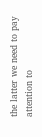the latter we need to pay attention to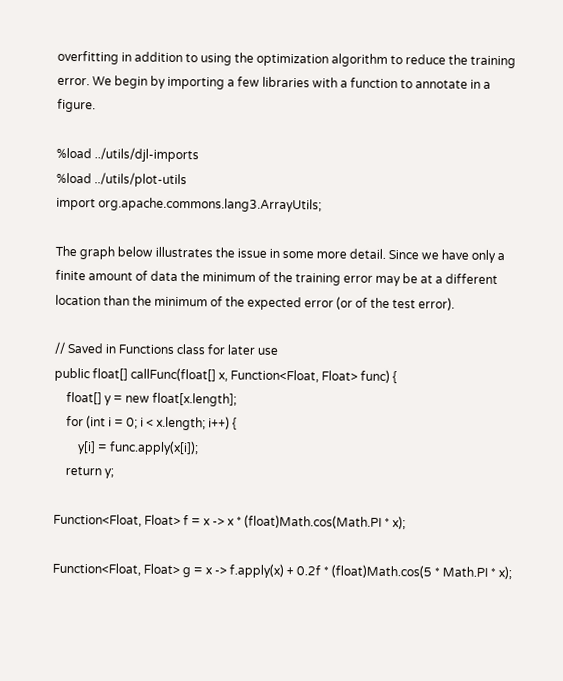overfitting in addition to using the optimization algorithm to reduce the training error. We begin by importing a few libraries with a function to annotate in a figure.

%load ../utils/djl-imports
%load ../utils/plot-utils
import org.apache.commons.lang3.ArrayUtils;

The graph below illustrates the issue in some more detail. Since we have only a finite amount of data the minimum of the training error may be at a different location than the minimum of the expected error (or of the test error).

// Saved in Functions class for later use
public float[] callFunc(float[] x, Function<Float, Float> func) {
    float[] y = new float[x.length];
    for (int i = 0; i < x.length; i++) {
        y[i] = func.apply(x[i]);
    return y;

Function<Float, Float> f = x -> x * (float)Math.cos(Math.PI * x);

Function<Float, Float> g = x -> f.apply(x) + 0.2f * (float)Math.cos(5 * Math.PI * x);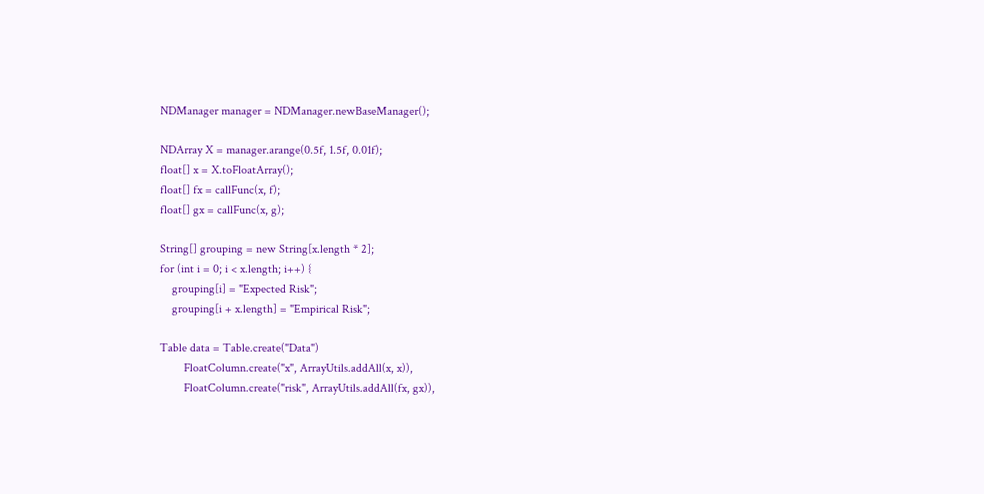NDManager manager = NDManager.newBaseManager();

NDArray X = manager.arange(0.5f, 1.5f, 0.01f);
float[] x = X.toFloatArray();
float[] fx = callFunc(x, f);
float[] gx = callFunc(x, g);

String[] grouping = new String[x.length * 2];
for (int i = 0; i < x.length; i++) {
    grouping[i] = "Expected Risk";
    grouping[i + x.length] = "Empirical Risk";

Table data = Table.create("Data")
        FloatColumn.create("x", ArrayUtils.addAll(x, x)),
        FloatColumn.create("risk", ArrayUtils.addAll(fx, gx)),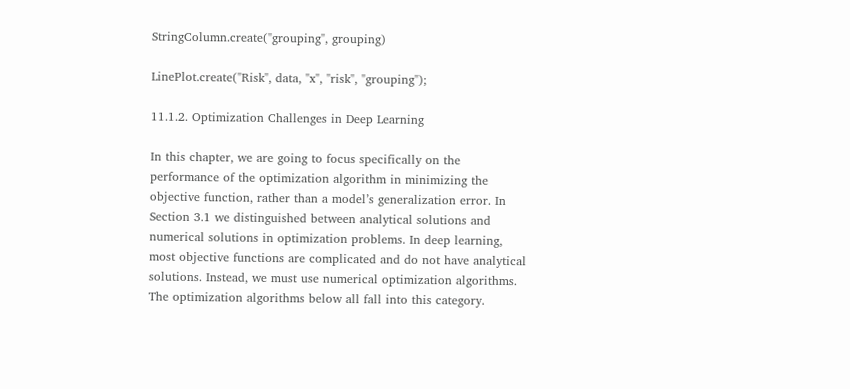StringColumn.create("grouping", grouping)

LinePlot.create("Risk", data, "x", "risk", "grouping");

11.1.2. Optimization Challenges in Deep Learning

In this chapter, we are going to focus specifically on the performance of the optimization algorithm in minimizing the objective function, rather than a model’s generalization error. In Section 3.1 we distinguished between analytical solutions and numerical solutions in optimization problems. In deep learning, most objective functions are complicated and do not have analytical solutions. Instead, we must use numerical optimization algorithms. The optimization algorithms below all fall into this category.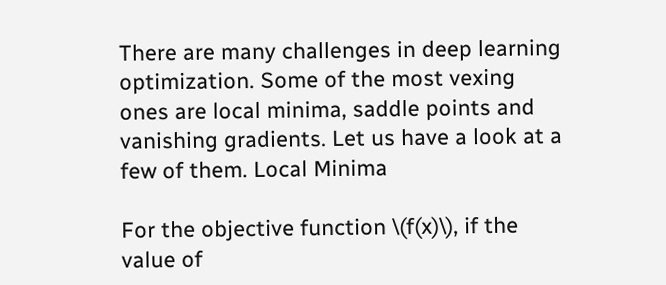There are many challenges in deep learning optimization. Some of the most vexing ones are local minima, saddle points and vanishing gradients. Let us have a look at a few of them. Local Minima

For the objective function \(f(x)\), if the value of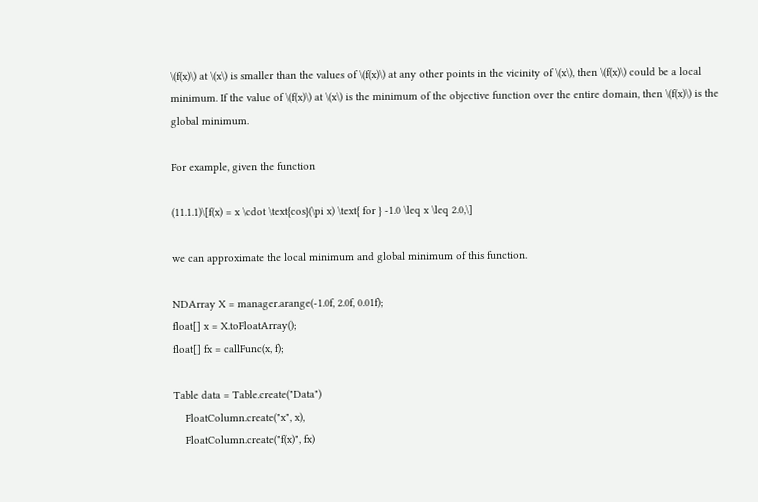\(f(x)\) at \(x\) is smaller than the values of \(f(x)\) at any other points in the vicinity of \(x\), then \(f(x)\) could be a local minimum. If the value of \(f(x)\) at \(x\) is the minimum of the objective function over the entire domain, then \(f(x)\) is the global minimum.

For example, given the function

(11.1.1)\[f(x) = x \cdot \text{cos}(\pi x) \text{ for } -1.0 \leq x \leq 2.0,\]

we can approximate the local minimum and global minimum of this function.

NDArray X = manager.arange(-1.0f, 2.0f, 0.01f);
float[] x = X.toFloatArray();
float[] fx = callFunc(x, f);

Table data = Table.create("Data")
    FloatColumn.create("x", x),
    FloatColumn.create("f(x)", fx)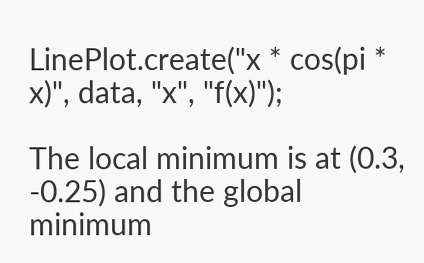LinePlot.create("x * cos(pi * x)", data, "x", "f(x)");

The local minimum is at (0.3, -0.25) and the global minimum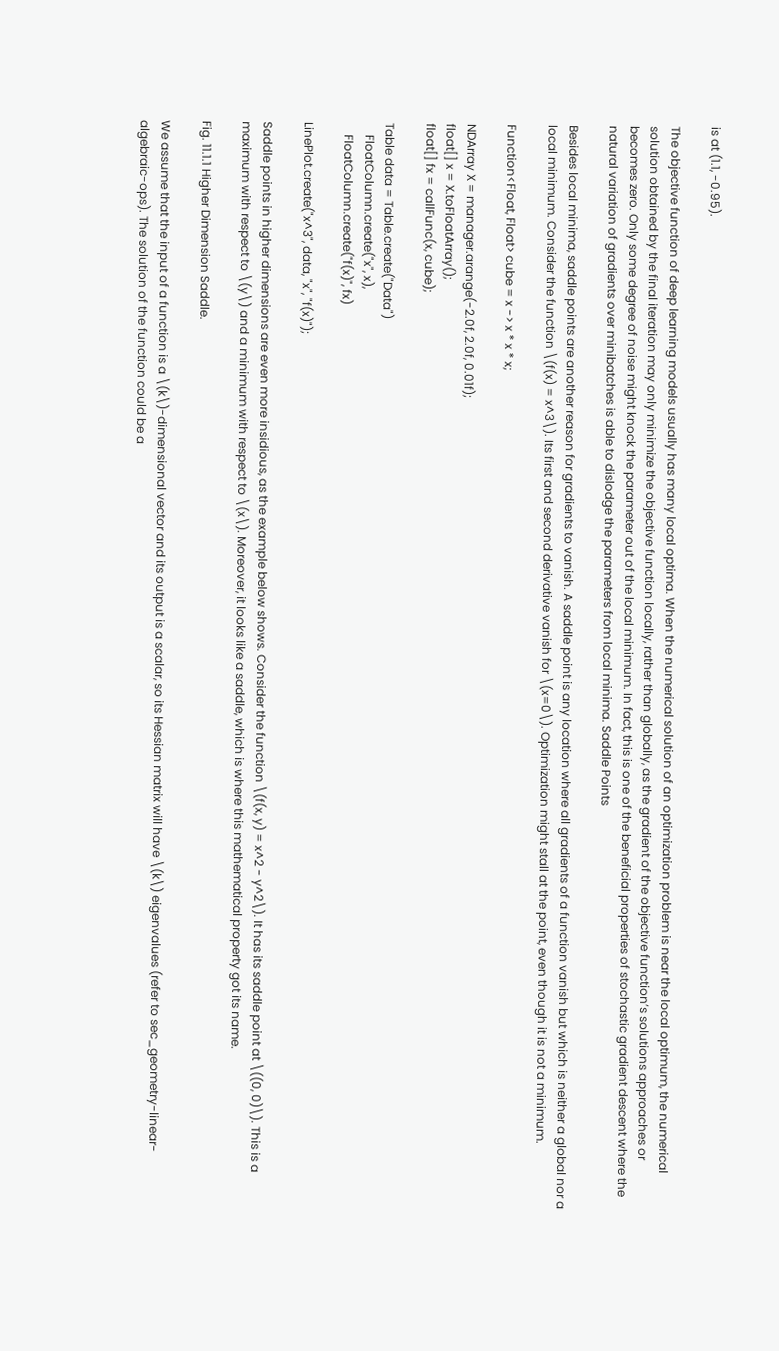is at (1.1, -0.95).

The objective function of deep learning models usually has many local optima. When the numerical solution of an optimization problem is near the local optimum, the numerical solution obtained by the final iteration may only minimize the objective function locally, rather than globally, as the gradient of the objective function’s solutions approaches or becomes zero. Only some degree of noise might knock the parameter out of the local minimum. In fact, this is one of the beneficial properties of stochastic gradient descent where the natural variation of gradients over minibatches is able to dislodge the parameters from local minima. Saddle Points

Besides local minima, saddle points are another reason for gradients to vanish. A saddle point is any location where all gradients of a function vanish but which is neither a global nor a local minimum. Consider the function \(f(x) = x^3\). Its first and second derivative vanish for \(x=0\). Optimization might stall at the point, even though it is not a minimum.

Function<Float, Float> cube = x -> x * x * x;

NDArray X = manager.arange(-2.0f, 2.0f, 0.01f);
float[] x = X.toFloatArray();
float[] fx = callFunc(x, cube);

Table data = Table.create("Data")
    FloatColumn.create("x", x),
    FloatColumn.create("f(x)", fx)

LinePlot.create("x^3", data, "x", "f(x)");

Saddle points in higher dimensions are even more insidious, as the example below shows. Consider the function \(f(x, y) = x^2 - y^2\). It has its saddle point at \((0, 0)\). This is a maximum with respect to \(y\) and a minimum with respect to \(x\). Moreover, it looks like a saddle, which is where this mathematical property got its name.

Fig. 11.1.1 Higher Dimension Saddle.

We assume that the input of a function is a \(k\)-dimensional vector and its output is a scalar, so its Hessian matrix will have \(k\) eigenvalues (refer to sec_geometry-linear-algebraic-ops). The solution of the function could be a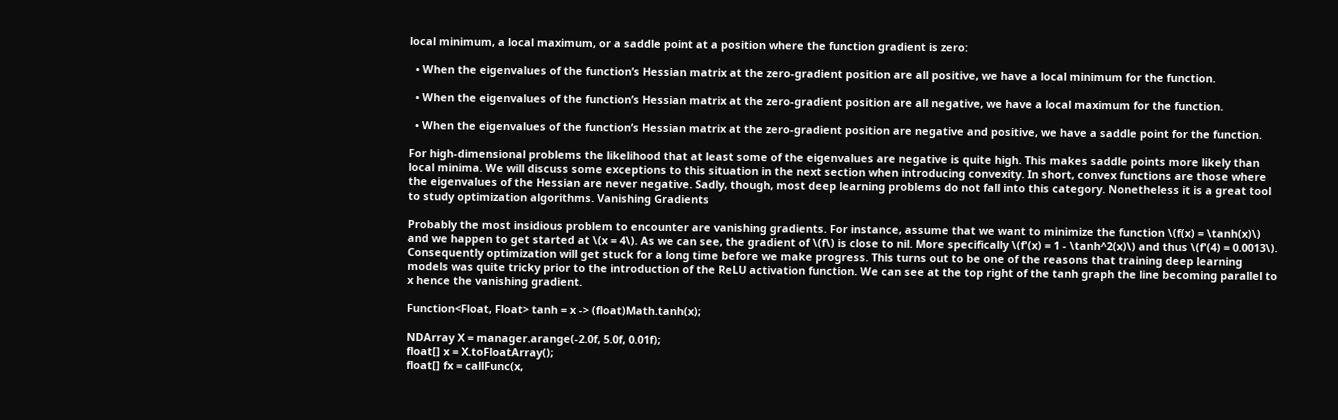local minimum, a local maximum, or a saddle point at a position where the function gradient is zero:

  • When the eigenvalues of the function’s Hessian matrix at the zero-gradient position are all positive, we have a local minimum for the function.

  • When the eigenvalues of the function’s Hessian matrix at the zero-gradient position are all negative, we have a local maximum for the function.

  • When the eigenvalues of the function’s Hessian matrix at the zero-gradient position are negative and positive, we have a saddle point for the function.

For high-dimensional problems the likelihood that at least some of the eigenvalues are negative is quite high. This makes saddle points more likely than local minima. We will discuss some exceptions to this situation in the next section when introducing convexity. In short, convex functions are those where the eigenvalues of the Hessian are never negative. Sadly, though, most deep learning problems do not fall into this category. Nonetheless it is a great tool to study optimization algorithms. Vanishing Gradients

Probably the most insidious problem to encounter are vanishing gradients. For instance, assume that we want to minimize the function \(f(x) = \tanh(x)\) and we happen to get started at \(x = 4\). As we can see, the gradient of \(f\) is close to nil. More specifically \(f'(x) = 1 - \tanh^2(x)\) and thus \(f'(4) = 0.0013\). Consequently optimization will get stuck for a long time before we make progress. This turns out to be one of the reasons that training deep learning models was quite tricky prior to the introduction of the ReLU activation function. We can see at the top right of the tanh graph the line becoming parallel to x hence the vanishing gradient.

Function<Float, Float> tanh = x -> (float)Math.tanh(x);

NDArray X = manager.arange(-2.0f, 5.0f, 0.01f);
float[] x = X.toFloatArray();
float[] fx = callFunc(x,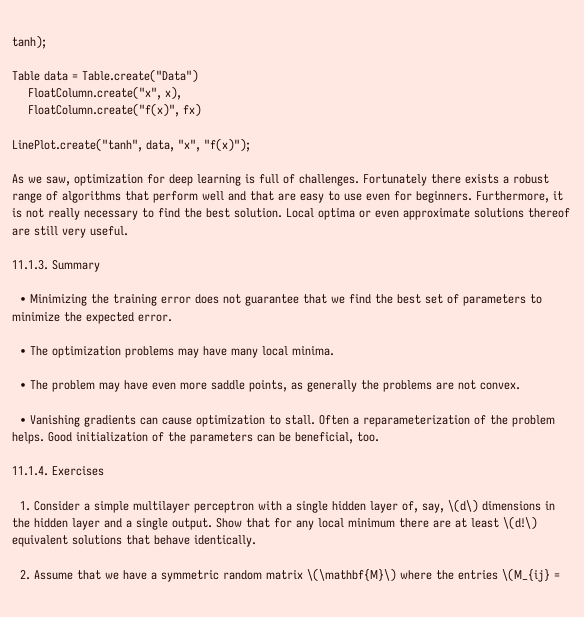tanh);

Table data = Table.create("Data")
    FloatColumn.create("x", x),
    FloatColumn.create("f(x)", fx)

LinePlot.create("tanh", data, "x", "f(x)");

As we saw, optimization for deep learning is full of challenges. Fortunately there exists a robust range of algorithms that perform well and that are easy to use even for beginners. Furthermore, it is not really necessary to find the best solution. Local optima or even approximate solutions thereof are still very useful.

11.1.3. Summary

  • Minimizing the training error does not guarantee that we find the best set of parameters to minimize the expected error.

  • The optimization problems may have many local minima.

  • The problem may have even more saddle points, as generally the problems are not convex.

  • Vanishing gradients can cause optimization to stall. Often a reparameterization of the problem helps. Good initialization of the parameters can be beneficial, too.

11.1.4. Exercises

  1. Consider a simple multilayer perceptron with a single hidden layer of, say, \(d\) dimensions in the hidden layer and a single output. Show that for any local minimum there are at least \(d!\) equivalent solutions that behave identically.

  2. Assume that we have a symmetric random matrix \(\mathbf{M}\) where the entries \(M_{ij} =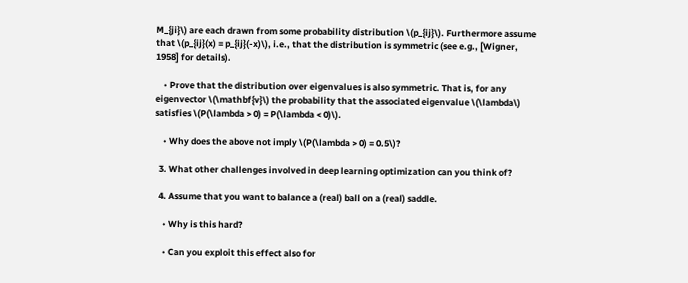M_{ji}\) are each drawn from some probability distribution \(p_{ij}\). Furthermore assume that \(p_{ij}(x) = p_{ij}(-x)\), i.e., that the distribution is symmetric (see e.g., [Wigner, 1958] for details).

    • Prove that the distribution over eigenvalues is also symmetric. That is, for any eigenvector \(\mathbf{v}\) the probability that the associated eigenvalue \(\lambda\) satisfies \(P(\lambda > 0) = P(\lambda < 0)\).

    • Why does the above not imply \(P(\lambda > 0) = 0.5\)?

  3. What other challenges involved in deep learning optimization can you think of?

  4. Assume that you want to balance a (real) ball on a (real) saddle.

    • Why is this hard?

    • Can you exploit this effect also for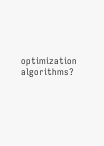optimization algorithms?